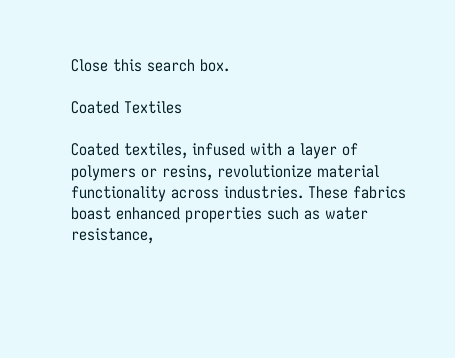Close this search box.

Coated Textiles

Coated textiles, infused with a layer of polymers or resins, revolutionize material functionality across industries. These fabrics boast enhanced properties such as water resistance,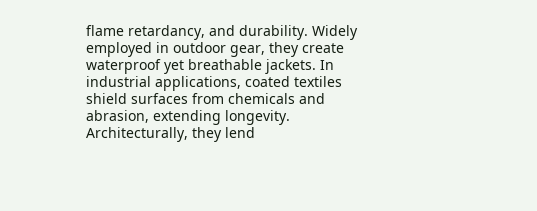flame retardancy, and durability. Widely employed in outdoor gear, they create waterproof yet breathable jackets. In industrial applications, coated textiles shield surfaces from chemicals and abrasion, extending longevity. Architecturally, they lend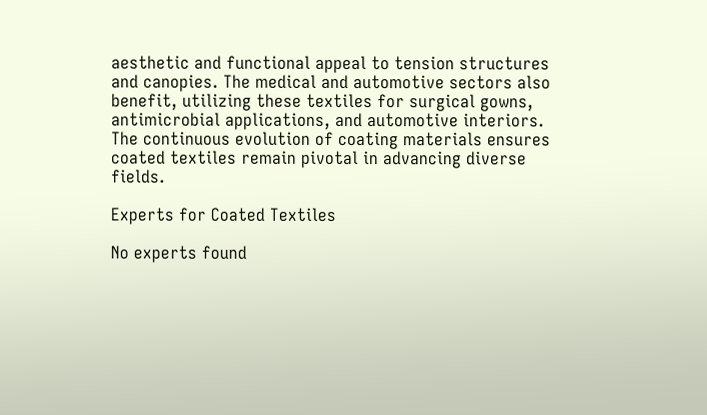aesthetic and functional appeal to tension structures and canopies. The medical and automotive sectors also benefit, utilizing these textiles for surgical gowns, antimicrobial applications, and automotive interiors. The continuous evolution of coating materials ensures coated textiles remain pivotal in advancing diverse fields.

Experts for Coated Textiles

No experts found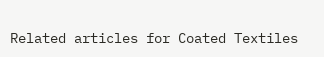Related articles for Coated Textiles